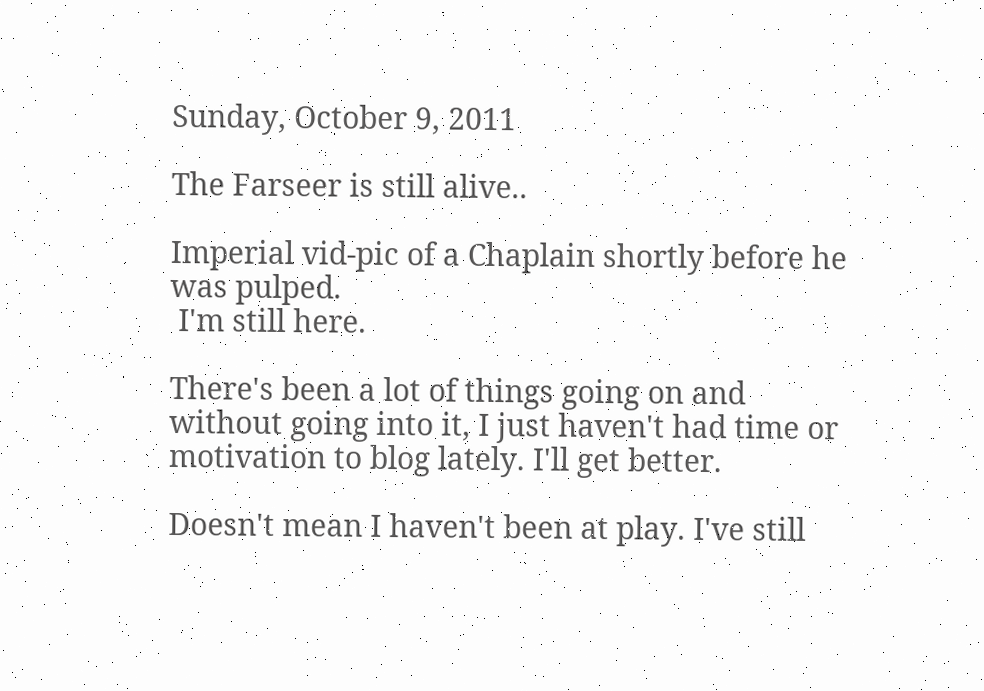Sunday, October 9, 2011

The Farseer is still alive..

Imperial vid-pic of a Chaplain shortly before he was pulped.
 I'm still here.

There's been a lot of things going on and without going into it, I just haven't had time or motivation to blog lately. I'll get better.

Doesn't mean I haven't been at play. I've still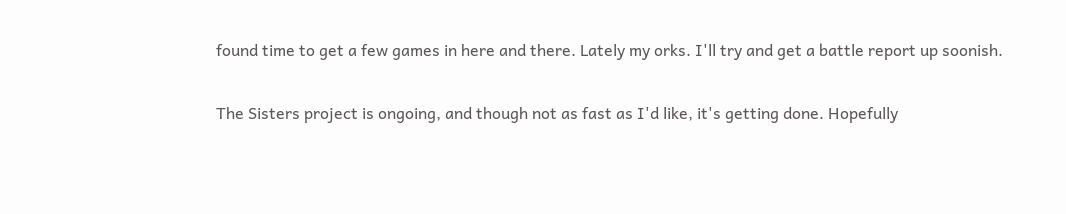found time to get a few games in here and there. Lately my orks. I'll try and get a battle report up soonish.

The Sisters project is ongoing, and though not as fast as I'd like, it's getting done. Hopefully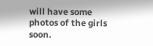will have some photos of the girls soon.